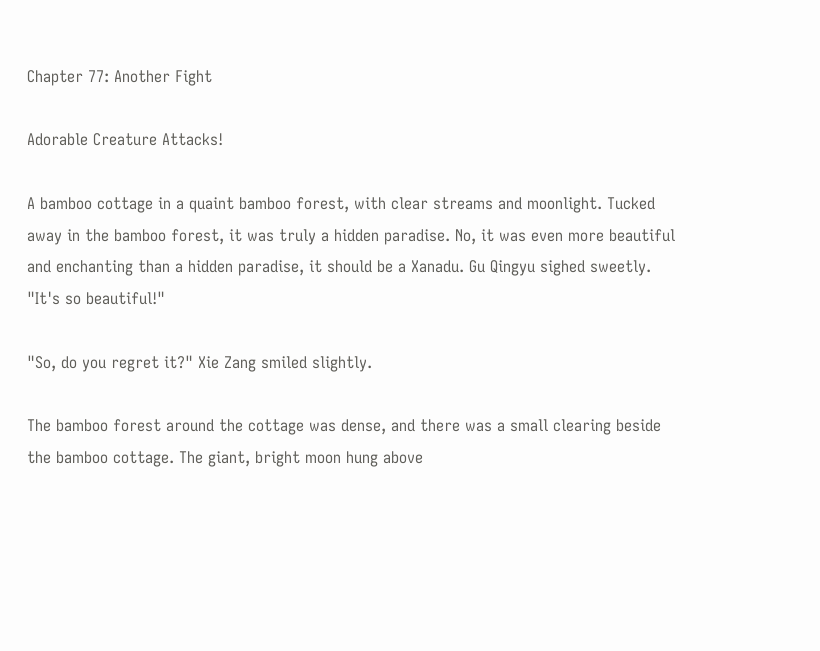Chapter 77: Another Fight

Adorable Creature Attacks!

A bamboo cottage in a quaint bamboo forest, with clear streams and moonlight. Tucked away in the bamboo forest, it was truly a hidden paradise. No, it was even more beautiful and enchanting than a hidden paradise, it should be a Xanadu. Gu Qingyu sighed sweetly. "It's so beautiful!"

"So, do you regret it?" Xie Zang smiled slightly.

The bamboo forest around the cottage was dense, and there was a small clearing beside the bamboo cottage. The giant, bright moon hung above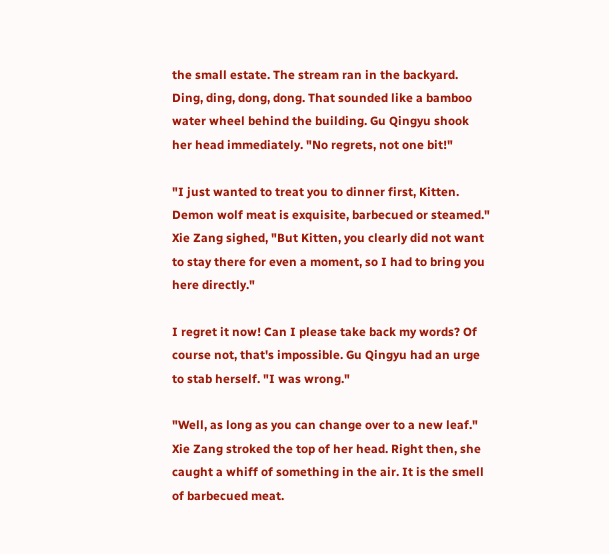the small estate. The stream ran in the backyard. Ding, ding, dong, dong. That sounded like a bamboo water wheel behind the building. Gu Qingyu shook her head immediately. "No regrets, not one bit!"

"I just wanted to treat you to dinner first, Kitten. Demon wolf meat is exquisite, barbecued or steamed." Xie Zang sighed, "But Kitten, you clearly did not want to stay there for even a moment, so I had to bring you here directly."

I regret it now! Can I please take back my words? Of course not, that's impossible. Gu Qingyu had an urge to stab herself. "I was wrong."

"Well, as long as you can change over to a new leaf." Xie Zang stroked the top of her head. Right then, she caught a whiff of something in the air. It is the smell of barbecued meat.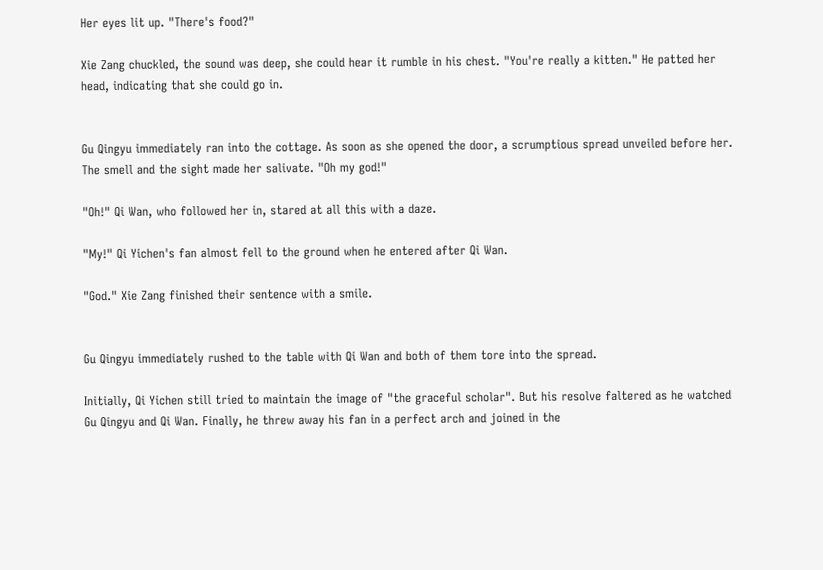Her eyes lit up. "There's food?"

Xie Zang chuckled, the sound was deep, she could hear it rumble in his chest. "You're really a kitten." He patted her head, indicating that she could go in.


Gu Qingyu immediately ran into the cottage. As soon as she opened the door, a scrumptious spread unveiled before her. The smell and the sight made her salivate. "Oh my god!"

"Oh!" Qi Wan, who followed her in, stared at all this with a daze.

"My!" Qi Yichen's fan almost fell to the ground when he entered after Qi Wan.

"God." Xie Zang finished their sentence with a smile.


Gu Qingyu immediately rushed to the table with Qi Wan and both of them tore into the spread.

Initially, Qi Yichen still tried to maintain the image of "the graceful scholar". But his resolve faltered as he watched Gu Qingyu and Qi Wan. Finally, he threw away his fan in a perfect arch and joined in the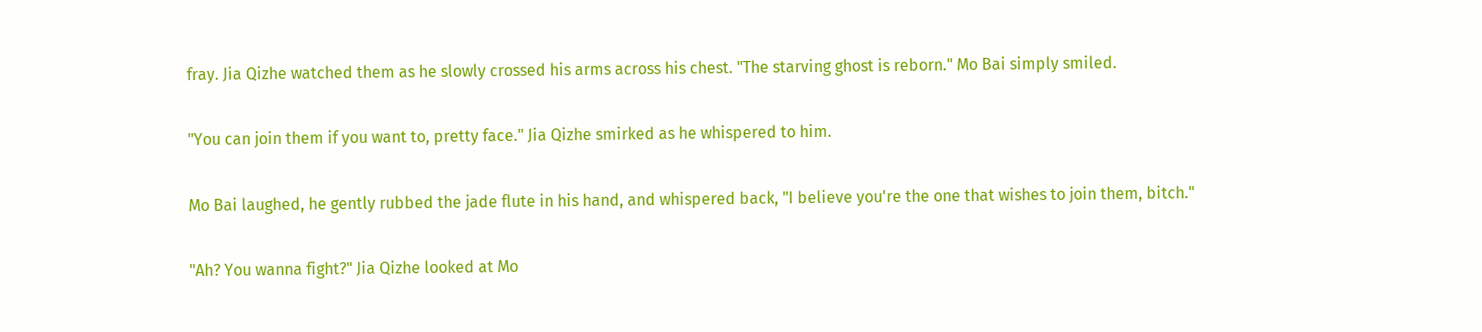fray. Jia Qizhe watched them as he slowly crossed his arms across his chest. "The starving ghost is reborn." Mo Bai simply smiled.

"You can join them if you want to, pretty face." Jia Qizhe smirked as he whispered to him.

Mo Bai laughed, he gently rubbed the jade flute in his hand, and whispered back, "I believe you're the one that wishes to join them, bitch."

"Ah? You wanna fight?" Jia Qizhe looked at Mo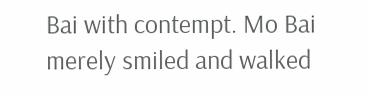Bai with contempt. Mo Bai merely smiled and walked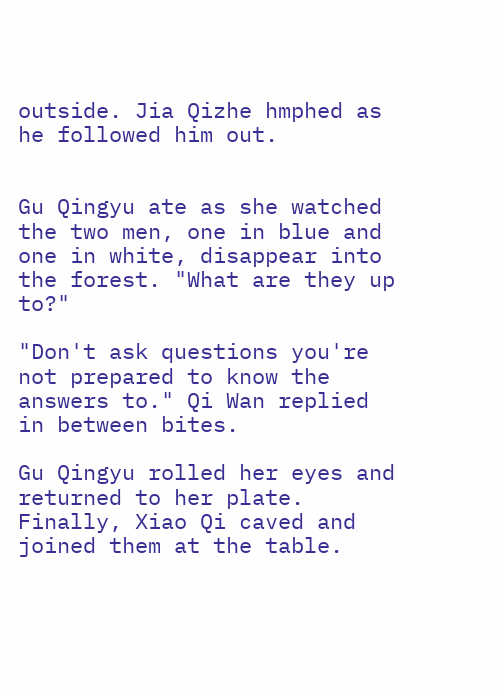outside. Jia Qizhe hmphed as he followed him out.


Gu Qingyu ate as she watched the two men, one in blue and one in white, disappear into the forest. "What are they up to?"

"Don't ask questions you're not prepared to know the answers to." Qi Wan replied in between bites.

Gu Qingyu rolled her eyes and returned to her plate. Finally, Xiao Qi caved and joined them at the table.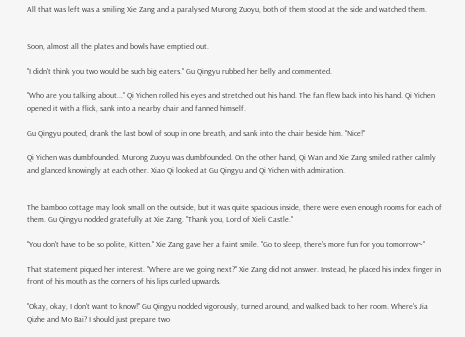All that was left was a smiling Xie Zang and a paralysed Murong Zuoyu, both of them stood at the side and watched them.


Soon, almost all the plates and bowls have emptied out.

"I didn't think you two would be such big eaters." Gu Qingyu rubbed her belly and commented.

"Who are you talking about..." Qi Yichen rolled his eyes and stretched out his hand. The fan flew back into his hand. Qi Yichen opened it with a flick, sank into a nearby chair and fanned himself.

Gu Qingyu pouted, drank the last bowl of soup in one breath, and sank into the chair beside him. "Nice!"

Qi Yichen was dumbfounded. Murong Zuoyu was dumbfounded. On the other hand, Qi Wan and Xie Zang smiled rather calmly and glanced knowingly at each other. Xiao Qi looked at Gu Qingyu and Qi Yichen with admiration.


The bamboo cottage may look small on the outside, but it was quite spacious inside, there were even enough rooms for each of them. Gu Qingyu nodded gratefully at Xie Zang. "Thank you, Lord of Xieli Castle."

"You don't have to be so polite, Kitten." Xie Zang gave her a faint smile. "Go to sleep, there's more fun for you tomorrow~"

That statement piqued her interest. "Where are we going next?" Xie Zang did not answer. Instead, he placed his index finger in front of his mouth as the corners of his lips curled upwards.

"Okay, okay, I don't want to know!" Gu Qingyu nodded vigorously, turned around, and walked back to her room. Where's Jia Qizhe and Mo Bai? I should just prepare two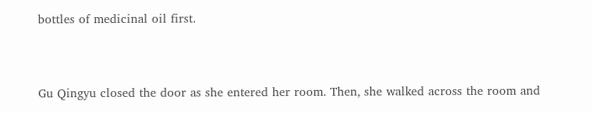bottles of medicinal oil first.


Gu Qingyu closed the door as she entered her room. Then, she walked across the room and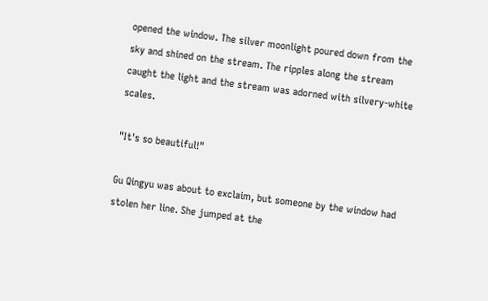opened the window. The silver moonlight poured down from the sky and shined on the stream. The ripples along the stream caught the light and the stream was adorned with silvery-white scales.

"It's so beautiful!"

Gu Qingyu was about to exclaim, but someone by the window had stolen her line. She jumped at the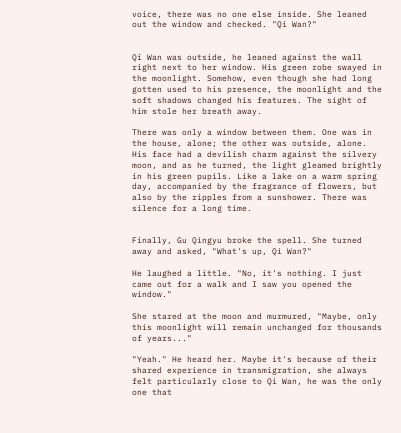voice, there was no one else inside. She leaned out the window and checked. "Qi Wan?"


Qi Wan was outside, he leaned against the wall right next to her window. His green robe swayed in the moonlight. Somehow, even though she had long gotten used to his presence, the moonlight and the soft shadows changed his features. The sight of him stole her breath away.

There was only a window between them. One was in the house, alone; the other was outside, alone. His face had a devilish charm against the silvery moon, and as he turned, the light gleamed brightly in his green pupils. Like a lake on a warm spring day, accompanied by the fragrance of flowers, but also by the ripples from a sunshower. There was silence for a long time.


Finally, Gu Qingyu broke the spell. She turned away and asked, "What's up, Qi Wan?"

He laughed a little. "No, it's nothing. I just came out for a walk and I saw you opened the window."

She stared at the moon and murmured, "Maybe, only this moonlight will remain unchanged for thousands of years..."

"Yeah." He heard her. Maybe it's because of their shared experience in transmigration, she always felt particularly close to Qi Wan, he was the only one that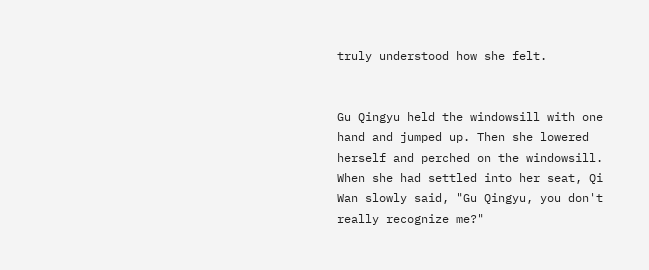truly understood how she felt.


Gu Qingyu held the windowsill with one hand and jumped up. Then she lowered herself and perched on the windowsill. When she had settled into her seat, Qi Wan slowly said, "Gu Qingyu, you don't really recognize me?"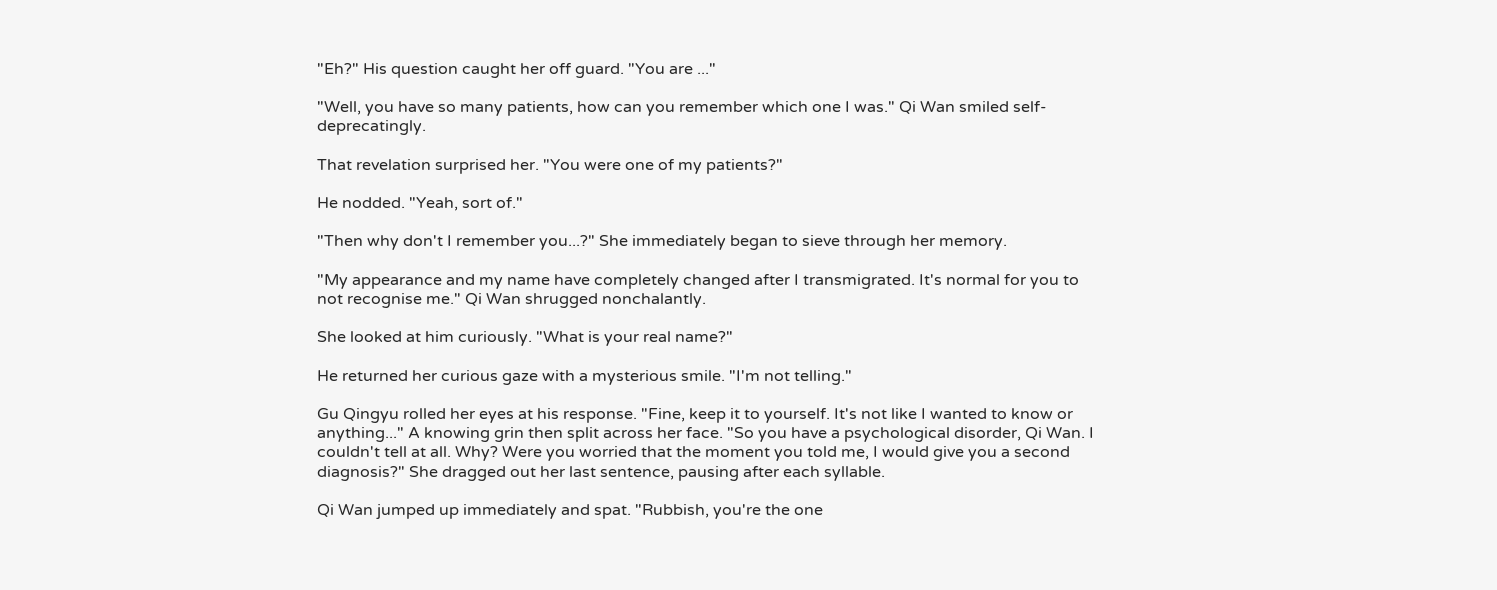"Eh?" His question caught her off guard. "You are ..."

"Well, you have so many patients, how can you remember which one I was." Qi Wan smiled self-deprecatingly.

That revelation surprised her. "You were one of my patients?"

He nodded. "Yeah, sort of."

"Then why don't I remember you...?" She immediately began to sieve through her memory.

"My appearance and my name have completely changed after I transmigrated. It's normal for you to not recognise me." Qi Wan shrugged nonchalantly.

She looked at him curiously. "What is your real name?"

He returned her curious gaze with a mysterious smile. "I'm not telling."

Gu Qingyu rolled her eyes at his response. "Fine, keep it to yourself. It's not like I wanted to know or anything..." A knowing grin then split across her face. "So you have a psychological disorder, Qi Wan. I couldn't tell at all. Why? Were you worried that the moment you told me, I would give you a second diagnosis?" She dragged out her last sentence, pausing after each syllable.

Qi Wan jumped up immediately and spat. "Rubbish, you're the one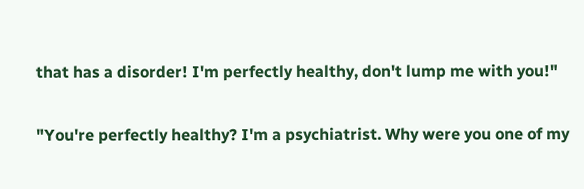that has a disorder! I'm perfectly healthy, don't lump me with you!"

"You're perfectly healthy? I'm a psychiatrist. Why were you one of my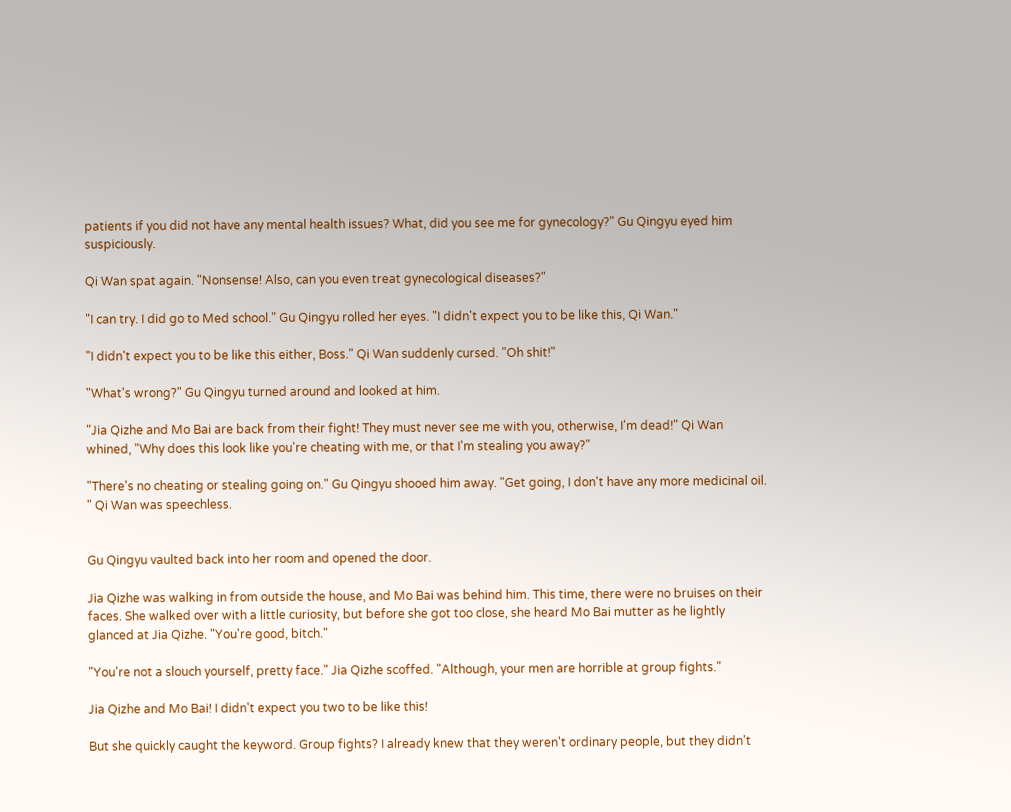patients if you did not have any mental health issues? What, did you see me for gynecology?" Gu Qingyu eyed him suspiciously.

Qi Wan spat again. "Nonsense! Also, can you even treat gynecological diseases?"

"I can try. I did go to Med school." Gu Qingyu rolled her eyes. "I didn't expect you to be like this, Qi Wan."

"I didn't expect you to be like this either, Boss." Qi Wan suddenly cursed. "Oh shit!"

"What's wrong?" Gu Qingyu turned around and looked at him.

"Jia Qizhe and Mo Bai are back from their fight! They must never see me with you, otherwise, I'm dead!" Qi Wan whined, "Why does this look like you're cheating with me, or that I'm stealing you away?"

"There's no cheating or stealing going on." Gu Qingyu shooed him away. "Get going, I don't have any more medicinal oil. " Qi Wan was speechless.


Gu Qingyu vaulted back into her room and opened the door.

Jia Qizhe was walking in from outside the house, and Mo Bai was behind him. This time, there were no bruises on their faces. She walked over with a little curiosity, but before she got too close, she heard Mo Bai mutter as he lightly glanced at Jia Qizhe. "You're good, bitch."

"You're not a slouch yourself, pretty face." Jia Qizhe scoffed. "Although, your men are horrible at group fights."

Jia Qizhe and Mo Bai! I didn't expect you two to be like this!

But she quickly caught the keyword. Group fights? I already knew that they weren't ordinary people, but they didn't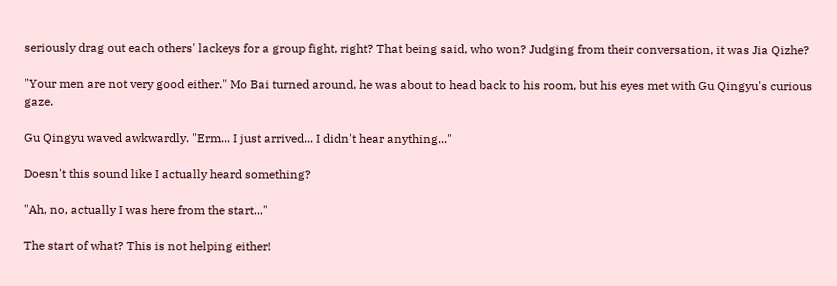seriously drag out each others' lackeys for a group fight, right? That being said, who won? Judging from their conversation, it was Jia Qizhe?

"Your men are not very good either." Mo Bai turned around, he was about to head back to his room, but his eyes met with Gu Qingyu's curious gaze.

Gu Qingyu waved awkwardly. "Erm... I just arrived... I didn't hear anything..."

Doesn't this sound like I actually heard something?

"Ah, no, actually I was here from the start..."

The start of what? This is not helping either!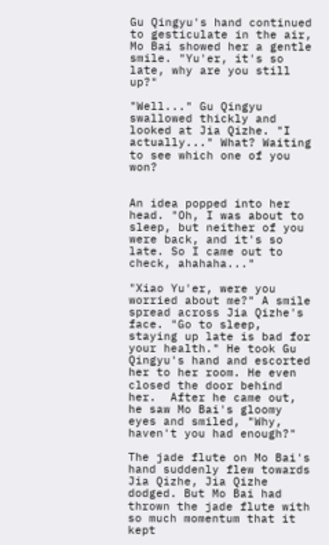Gu Qingyu's hand continued to gesticulate in the air, Mo Bai showed her a gentle smile. "Yu'er, it's so late, why are you still up?"

"Well..." Gu Qingyu swallowed thickly and looked at Jia Qizhe. "I actually..." What? Waiting to see which one of you won?


An idea popped into her head. "Oh, I was about to sleep, but neither of you were back, and it's so late. So I came out to check, ahahaha..."

"Xiao Yu'er, were you worried about me?" A smile spread across Jia Qizhe's face. "Go to sleep, staying up late is bad for your health." He took Gu Qingyu's hand and escorted her to her room. He even closed the door behind her.  After he came out, he saw Mo Bai's gloomy eyes and smiled, "Why, haven't you had enough?"

The jade flute on Mo Bai's hand suddenly flew towards Jia Qizhe, Jia Qizhe dodged. But Mo Bai had thrown the jade flute with so much momentum that it kept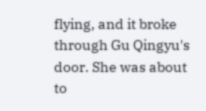flying, and it broke through Gu Qingyu's door. She was about to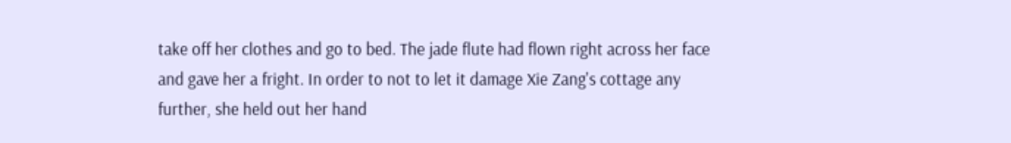take off her clothes and go to bed. The jade flute had flown right across her face and gave her a fright. In order to not to let it damage Xie Zang's cottage any further, she held out her hand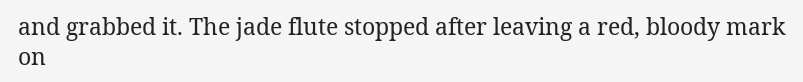and grabbed it. The jade flute stopped after leaving a red, bloody mark on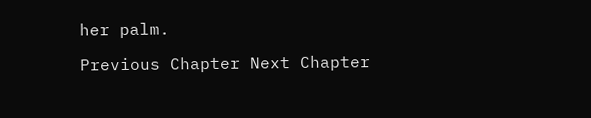her palm.

Previous Chapter Next Chapter